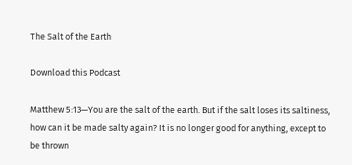The Salt of the Earth

Download this Podcast

Matthew 5:13—You are the salt of the earth. But if the salt loses its saltiness, how can it be made salty again? It is no longer good for anything, except to be thrown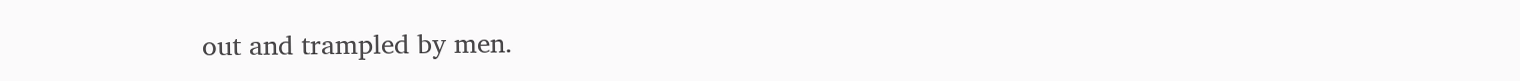out and trampled by men.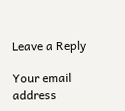Leave a Reply

Your email address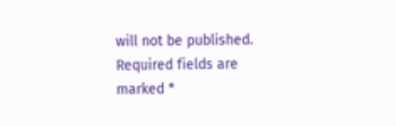will not be published. Required fields are marked *